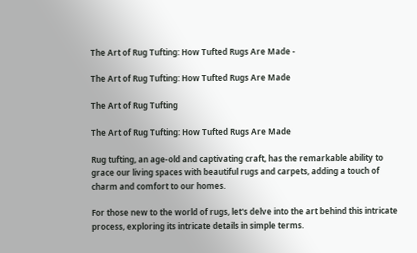The Art of Rug Tufting: How Tufted Rugs Are Made -

The Art of Rug Tufting: How Tufted Rugs Are Made

The Art of Rug Tufting

The Art of Rug Tufting: How Tufted Rugs Are Made

Rug tufting, an age-old and captivating craft, has the remarkable ability to grace our living spaces with beautiful rugs and carpets, adding a touch of charm and comfort to our homes.

For those new to the world of rugs, let's delve into the art behind this intricate process, exploring its intricate details in simple terms.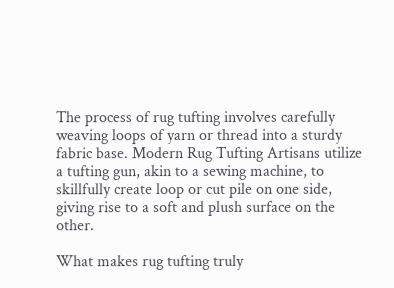The process of rug tufting involves carefully weaving loops of yarn or thread into a sturdy fabric base. Modern Rug Tufting Artisans utilize a tufting gun, akin to a sewing machine, to skillfully create loop or cut pile on one side, giving rise to a soft and plush surface on the other.

What makes rug tufting truly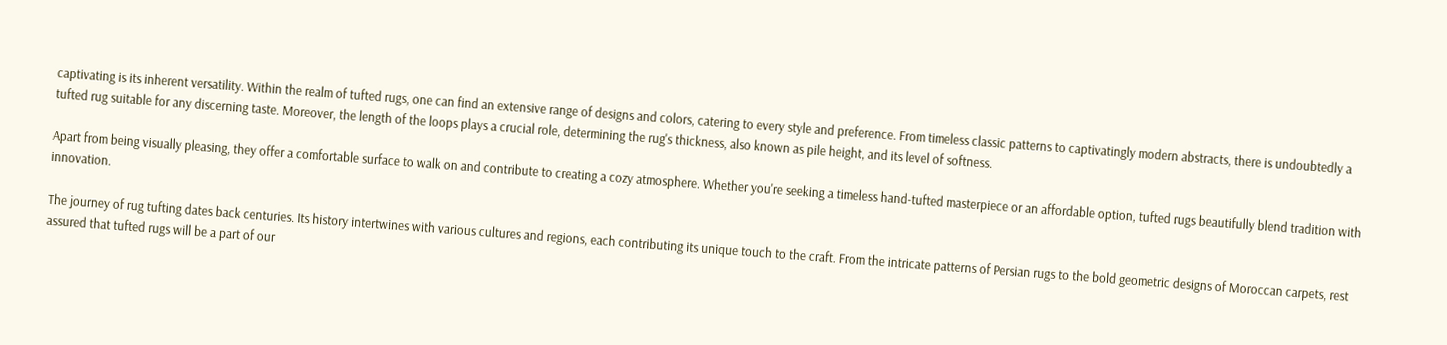captivating is its inherent versatility. Within the realm of tufted rugs, one can find an extensive range of designs and colors, catering to every style and preference. From timeless classic patterns to captivatingly modern abstracts, there is undoubtedly a tufted rug suitable for any discerning taste. Moreover, the length of the loops plays a crucial role, determining the rug's thickness, also known as pile height, and its level of softness.

Apart from being visually pleasing, they offer a comfortable surface to walk on and contribute to creating a cozy atmosphere. Whether you're seeking a timeless hand-tufted masterpiece or an affordable option, tufted rugs beautifully blend tradition with innovation.

The journey of rug tufting dates back centuries. Its history intertwines with various cultures and regions, each contributing its unique touch to the craft. From the intricate patterns of Persian rugs to the bold geometric designs of Moroccan carpets, rest assured that tufted rugs will be a part of our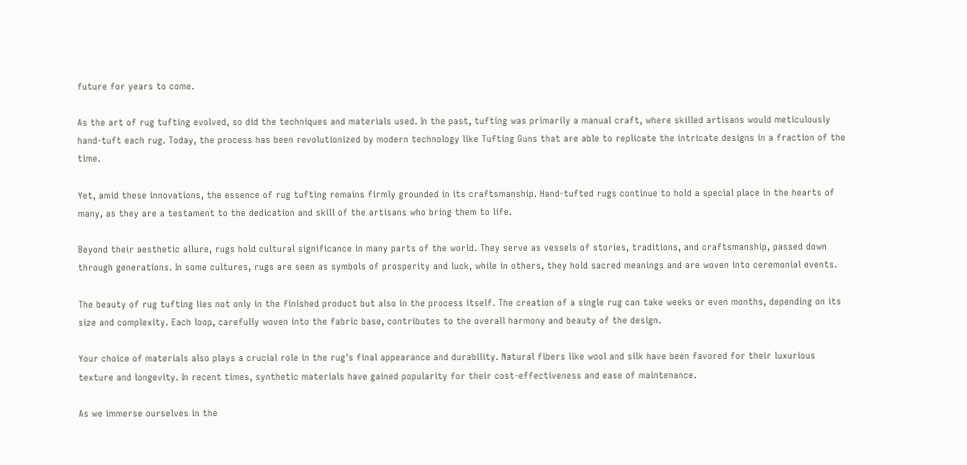future for years to come.

As the art of rug tufting evolved, so did the techniques and materials used. In the past, tufting was primarily a manual craft, where skilled artisans would meticulously hand-tuft each rug. Today, the process has been revolutionized by modern technology like Tufting Guns that are able to replicate the intricate designs in a fraction of the time.

Yet, amid these innovations, the essence of rug tufting remains firmly grounded in its craftsmanship. Hand-tufted rugs continue to hold a special place in the hearts of many, as they are a testament to the dedication and skill of the artisans who bring them to life.

Beyond their aesthetic allure, rugs hold cultural significance in many parts of the world. They serve as vessels of stories, traditions, and craftsmanship, passed down through generations. In some cultures, rugs are seen as symbols of prosperity and luck, while in others, they hold sacred meanings and are woven into ceremonial events.

The beauty of rug tufting lies not only in the finished product but also in the process itself. The creation of a single rug can take weeks or even months, depending on its size and complexity. Each loop, carefully woven into the fabric base, contributes to the overall harmony and beauty of the design.

Your choice of materials also plays a crucial role in the rug's final appearance and durability. Natural fibers like wool and silk have been favored for their luxurious texture and longevity. In recent times, synthetic materials have gained popularity for their cost-effectiveness and ease of maintenance.

As we immerse ourselves in the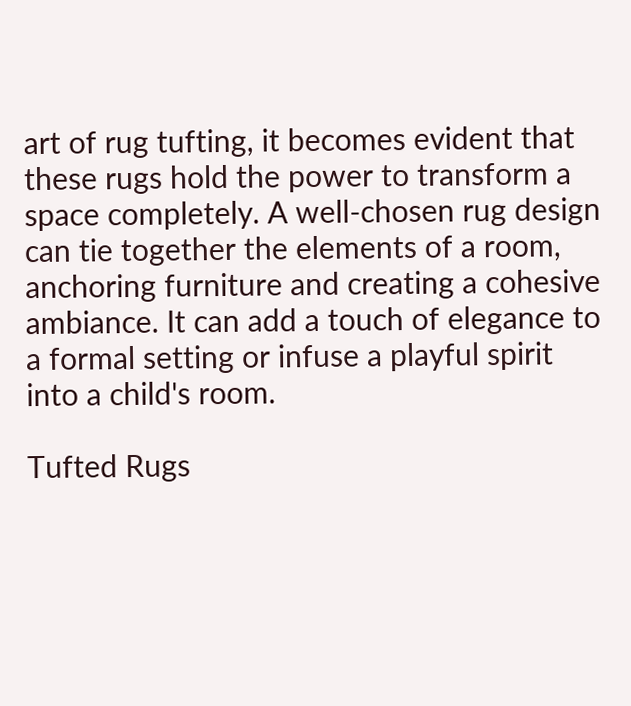art of rug tufting, it becomes evident that these rugs hold the power to transform a space completely. A well-chosen rug design can tie together the elements of a room, anchoring furniture and creating a cohesive ambiance. It can add a touch of elegance to a formal setting or infuse a playful spirit into a child's room.

Tufted Rugs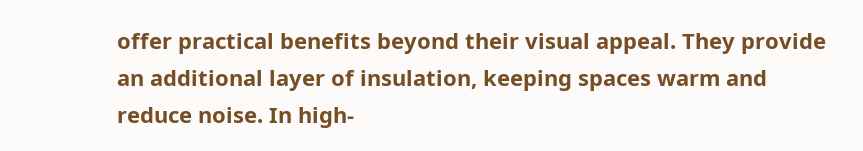offer practical benefits beyond their visual appeal. They provide an additional layer of insulation, keeping spaces warm and reduce noise. In high-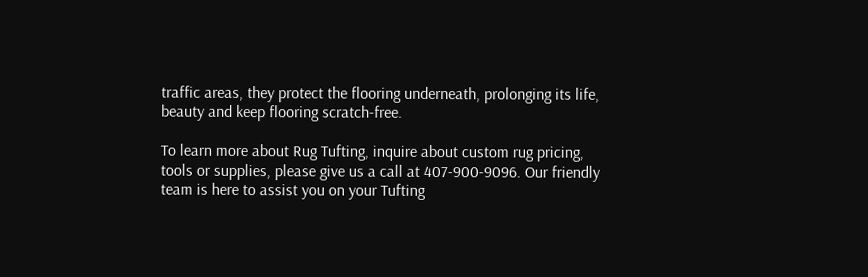traffic areas, they protect the flooring underneath, prolonging its life, beauty and keep flooring scratch-free.

To learn more about Rug Tufting, inquire about custom rug pricing, tools or supplies, please give us a call at 407-900-9096. Our friendly team is here to assist you on your Tufting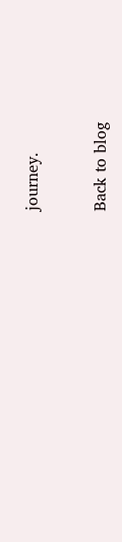journey.


Back to blog